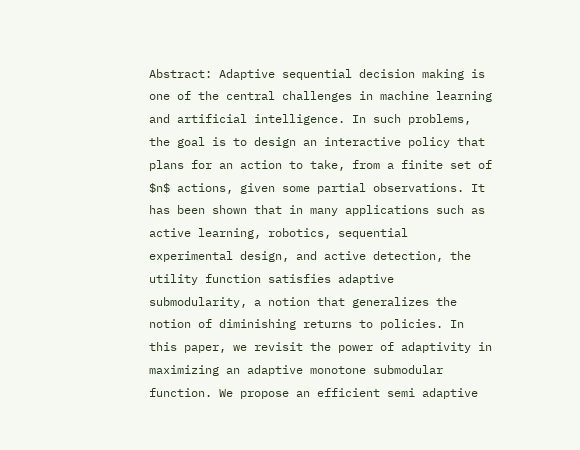Abstract: Adaptive sequential decision making is one of the central challenges in machine learning and artificial intelligence. In such problems, the goal is to design an interactive policy that plans for an action to take, from a finite set of $n$ actions, given some partial observations. It has been shown that in many applications such as active learning, robotics, sequential experimental design, and active detection, the utility function satisfies adaptive submodularity, a notion that generalizes the notion of diminishing returns to policies. In this paper, we revisit the power of adaptivity in maximizing an adaptive monotone submodular function. We propose an efficient semi adaptive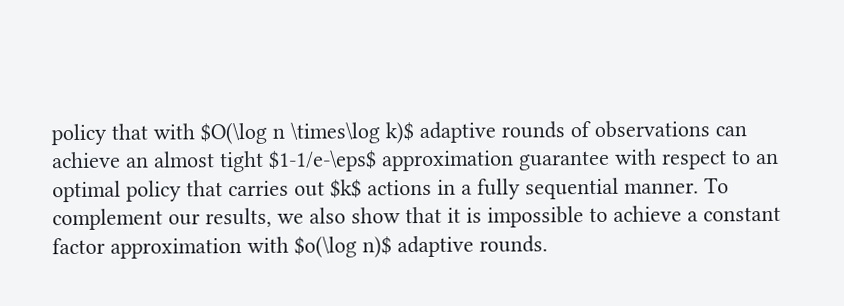policy that with $O(\log n \times\log k)$ adaptive rounds of observations can achieve an almost tight $1-1/e-\eps$ approximation guarantee with respect to an optimal policy that carries out $k$ actions in a fully sequential manner. To complement our results, we also show that it is impossible to achieve a constant factor approximation with $o(\log n)$ adaptive rounds.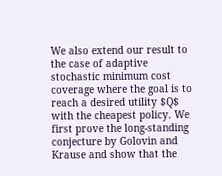We also extend our result to the case of adaptive stochastic minimum cost coverage where the goal is to reach a desired utility $Q$ with the cheapest policy. We first prove the long-standing conjecture by Golovin and Krause and show that the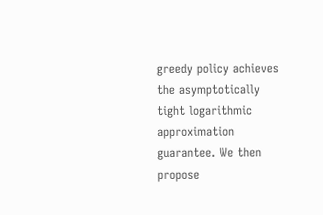greedy policy achieves the asymptotically tight logarithmic approximation guarantee. We then propose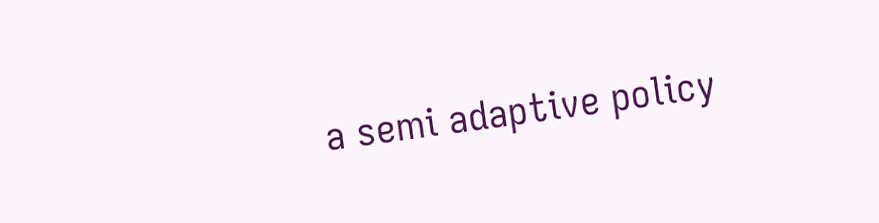a semi adaptive policy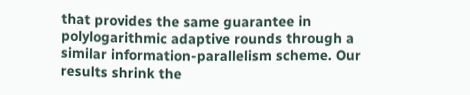that provides the same guarantee in polylogarithmic adaptive rounds through a similar information-parallelism scheme. Our results shrink the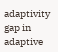adaptivity gap in adaptive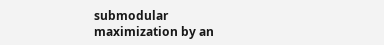submodular maximization by an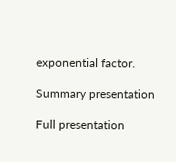exponential factor.

Summary presentation

Full presentation